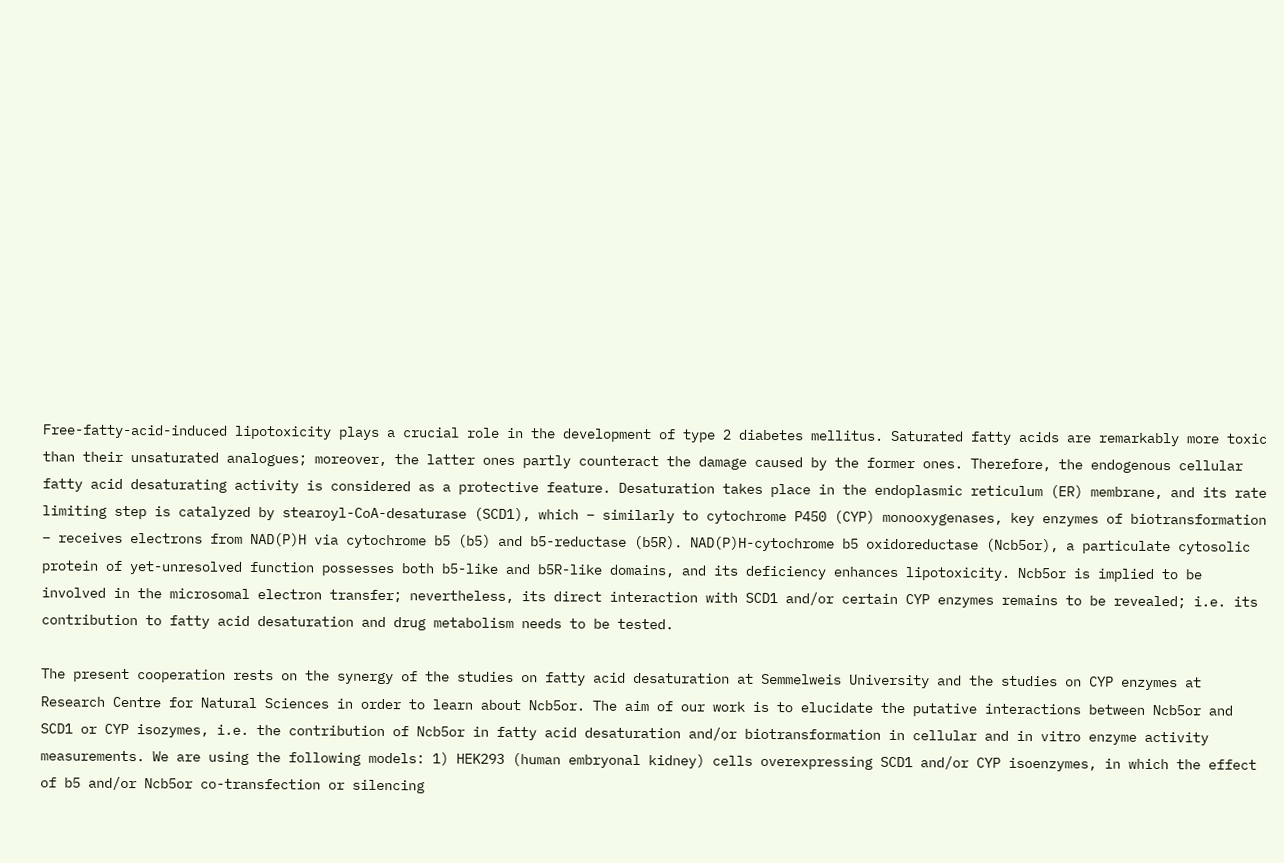Free-fatty-acid-induced lipotoxicity plays a crucial role in the development of type 2 diabetes mellitus. Saturated fatty acids are remarkably more toxic than their unsaturated analogues; moreover, the latter ones partly counteract the damage caused by the former ones. Therefore, the endogenous cellular fatty acid desaturating activity is considered as a protective feature. Desaturation takes place in the endoplasmic reticulum (ER) membrane, and its rate limiting step is catalyzed by stearoyl-CoA-desaturase (SCD1), which – similarly to cytochrome P450 (CYP) monooxygenases, key enzymes of biotransformation – receives electrons from NAD(P)H via cytochrome b5 (b5) and b5-reductase (b5R). NAD(P)H-cytochrome b5 oxidoreductase (Ncb5or), a particulate cytosolic protein of yet-unresolved function possesses both b5-like and b5R-like domains, and its deficiency enhances lipotoxicity. Ncb5or is implied to be involved in the microsomal electron transfer; nevertheless, its direct interaction with SCD1 and/or certain CYP enzymes remains to be revealed; i.e. its contribution to fatty acid desaturation and drug metabolism needs to be tested.

The present cooperation rests on the synergy of the studies on fatty acid desaturation at Semmelweis University and the studies on CYP enzymes at Research Centre for Natural Sciences in order to learn about Ncb5or. The aim of our work is to elucidate the putative interactions between Ncb5or and SCD1 or CYP isozymes, i.e. the contribution of Ncb5or in fatty acid desaturation and/or biotransformation in cellular and in vitro enzyme activity measurements. We are using the following models: 1) HEK293 (human embryonal kidney) cells overexpressing SCD1 and/or CYP isoenzymes, in which the effect of b5 and/or Ncb5or co-transfection or silencing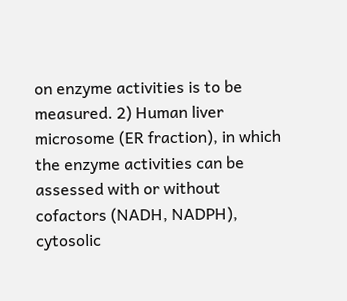on enzyme activities is to be measured. 2) Human liver microsome (ER fraction), in which the enzyme activities can be assessed with or without cofactors (NADH, NADPH), cytosolic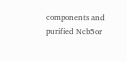components and purified Ncb5or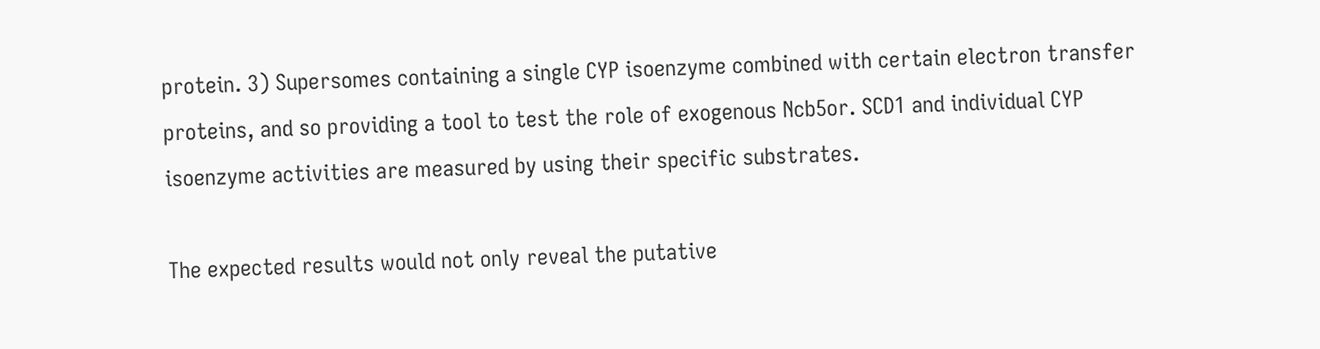protein. 3) Supersomes containing a single CYP isoenzyme combined with certain electron transfer proteins, and so providing a tool to test the role of exogenous Ncb5or. SCD1 and individual CYP isoenzyme activities are measured by using their specific substrates.

The expected results would not only reveal the putative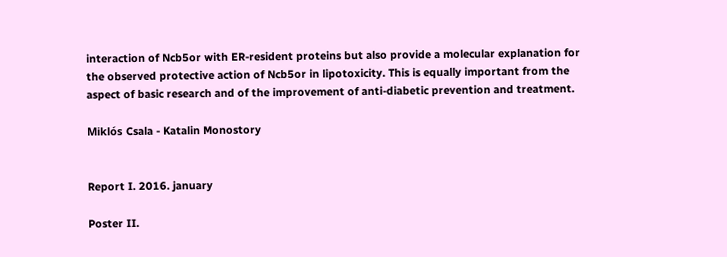interaction of Ncb5or with ER-resident proteins but also provide a molecular explanation for the observed protective action of Ncb5or in lipotoxicity. This is equally important from the aspect of basic research and of the improvement of anti-diabetic prevention and treatment.

Miklós Csala - Katalin Monostory


Report I. 2016. january

Poster II.